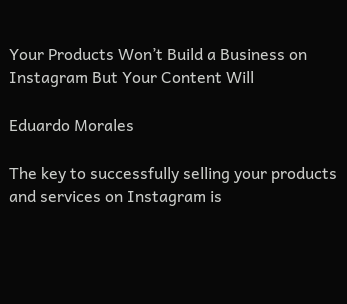Your Products Won’t Build a Business on Instagram But Your Content Will

Eduardo Morales

The key to successfully selling your products and services on Instagram is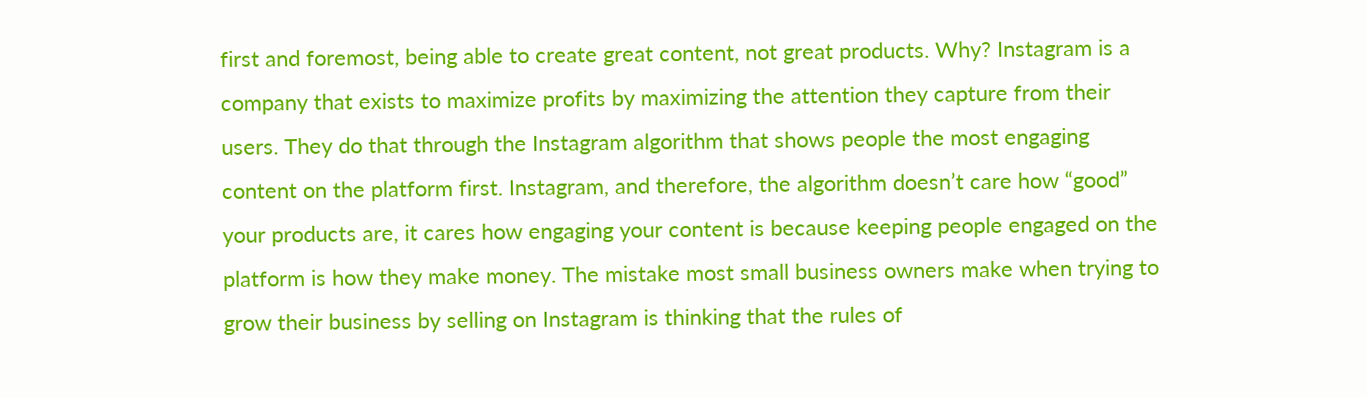first and foremost, being able to create great content, not great products. Why? Instagram is a company that exists to maximize profits by maximizing the attention they capture from their users. They do that through the Instagram algorithm that shows people the most engaging content on the platform first. Instagram, and therefore, the algorithm doesn’t care how “good” your products are, it cares how engaging your content is because keeping people engaged on the platform is how they make money. The mistake most small business owners make when trying to grow their business by selling on Instagram is thinking that the rules of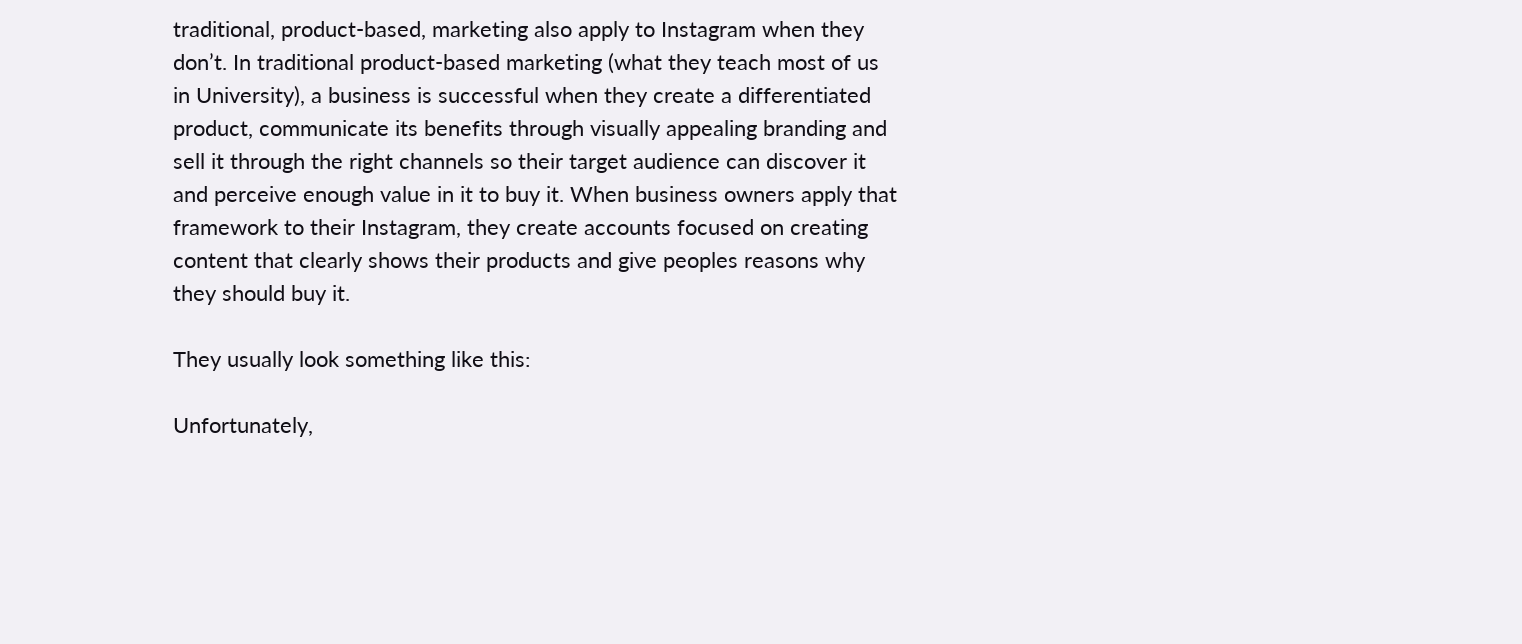traditional, product-based, marketing also apply to Instagram when they don’t. In traditional product-based marketing (what they teach most of us in University), a business is successful when they create a differentiated product, communicate its benefits through visually appealing branding and sell it through the right channels so their target audience can discover it and perceive enough value in it to buy it. When business owners apply that framework to their Instagram, they create accounts focused on creating content that clearly shows their products and give peoples reasons why they should buy it.

They usually look something like this:

Unfortunately,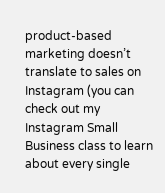product-based marketing doesn’t translate to sales on Instagram (you can check out my Instagram Small Business class to learn about every single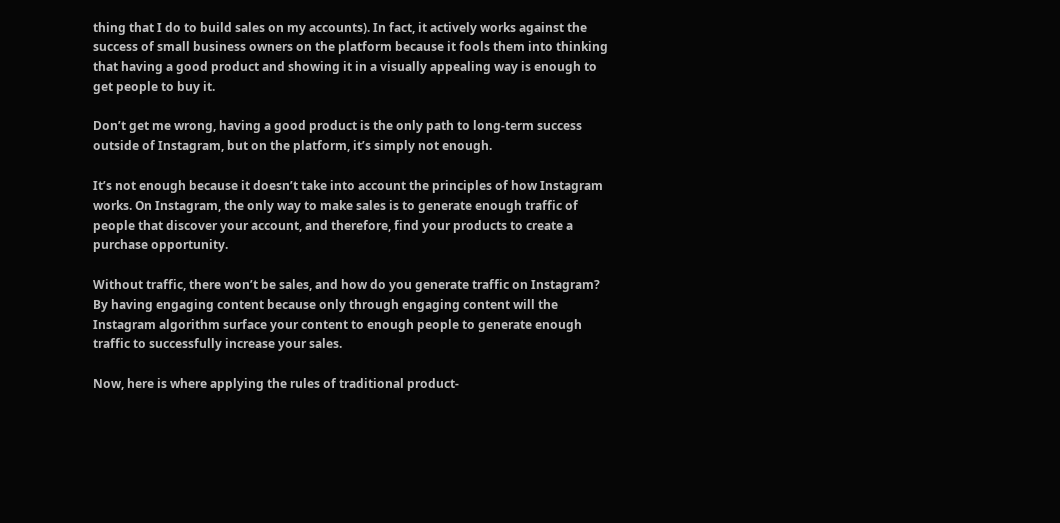thing that I do to build sales on my accounts). In fact, it actively works against the success of small business owners on the platform because it fools them into thinking that having a good product and showing it in a visually appealing way is enough to get people to buy it.

Don’t get me wrong, having a good product is the only path to long-term success outside of Instagram, but on the platform, it’s simply not enough.

It’s not enough because it doesn’t take into account the principles of how Instagram works. On Instagram, the only way to make sales is to generate enough traffic of people that discover your account, and therefore, find your products to create a purchase opportunity.

Without traffic, there won’t be sales, and how do you generate traffic on Instagram? By having engaging content because only through engaging content will the Instagram algorithm surface your content to enough people to generate enough traffic to successfully increase your sales.

Now, here is where applying the rules of traditional product-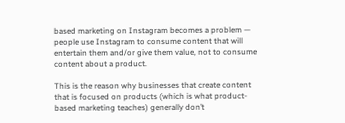based marketing on Instagram becomes a problem — people use Instagram to consume content that will entertain them and/or give them value, not to consume content about a product.

This is the reason why businesses that create content that is focused on products (which is what product-based marketing teaches) generally don’t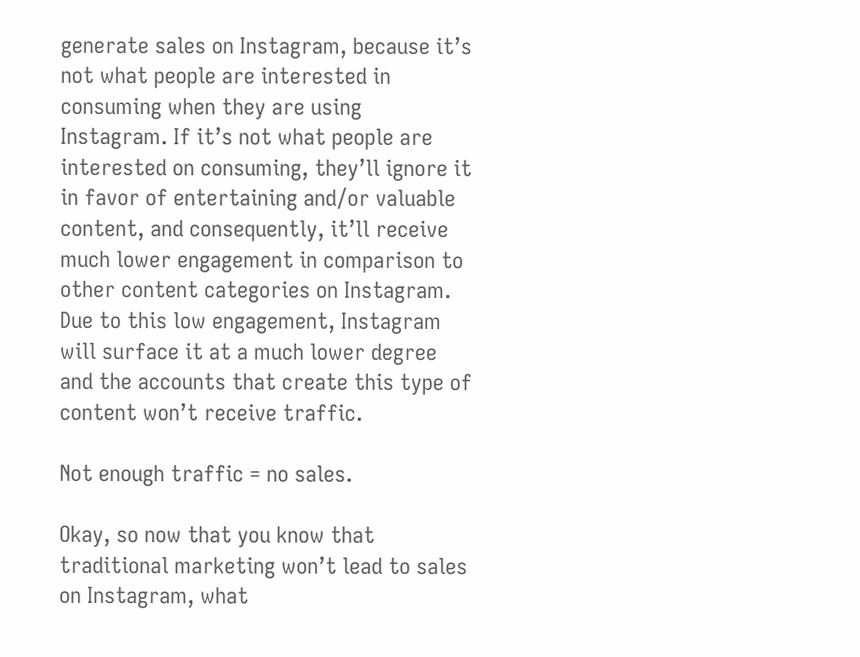generate sales on Instagram, because it’s not what people are interested in consuming when they are using Instagram. If it’s not what people are interested on consuming, they’ll ignore it in favor of entertaining and/or valuable content, and consequently, it’ll receive much lower engagement in comparison to other content categories on Instagram. Due to this low engagement, Instagram will surface it at a much lower degree and the accounts that create this type of content won’t receive traffic.

Not enough traffic = no sales.

Okay, so now that you know that traditional marketing won’t lead to sales on Instagram, what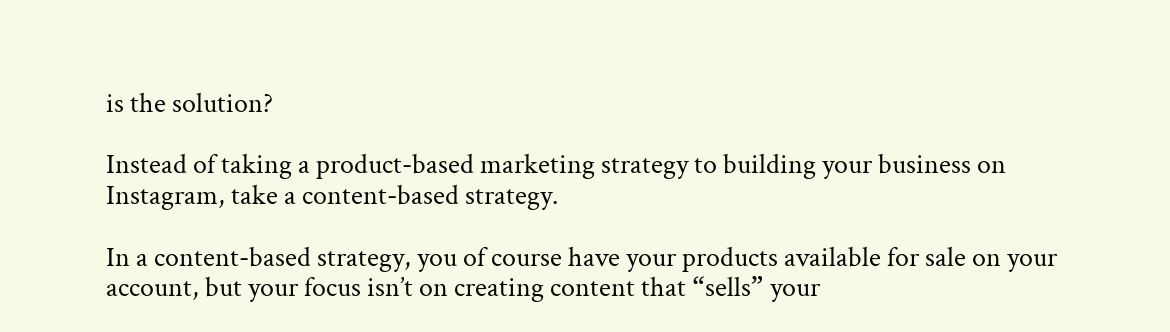is the solution?

Instead of taking a product-based marketing strategy to building your business on Instagram, take a content-based strategy.

In a content-based strategy, you of course have your products available for sale on your account, but your focus isn’t on creating content that “sells” your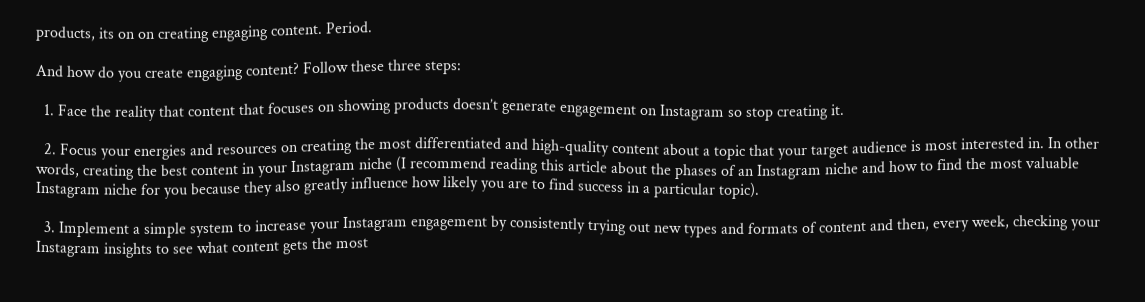products, its on on creating engaging content. Period.

And how do you create engaging content? Follow these three steps:

  1. Face the reality that content that focuses on showing products doesn’t generate engagement on Instagram so stop creating it.

  2. Focus your energies and resources on creating the most differentiated and high-quality content about a topic that your target audience is most interested in. In other words, creating the best content in your Instagram niche (I recommend reading this article about the phases of an Instagram niche and how to find the most valuable Instagram niche for you because they also greatly influence how likely you are to find success in a particular topic).

  3. Implement a simple system to increase your Instagram engagement by consistently trying out new types and formats of content and then, every week, checking your Instagram insights to see what content gets the most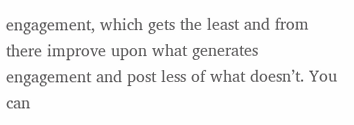engagement, which gets the least and from there improve upon what generates engagement and post less of what doesn’t. You can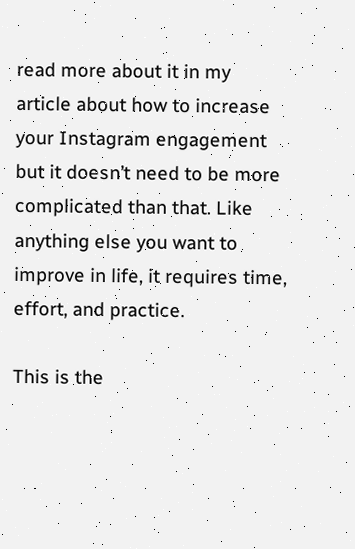read more about it in my article about how to increase your Instagram engagement but it doesn’t need to be more complicated than that. Like anything else you want to improve in life, it requires time, effort, and practice.

This is the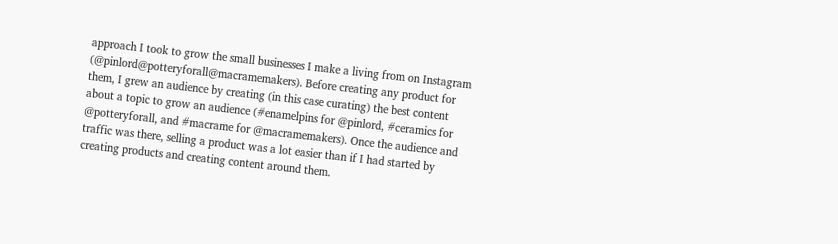approach I took to grow the small businesses I make a living from on Instagram (@pinlord@potteryforall@macramemakers). Before creating any product for them, I grew an audience by creating (in this case curating) the best content about a topic to grow an audience (#enamelpins for @pinlord, #ceramics for @potteryforall, and #macrame for @macramemakers). Once the audience and traffic was there, selling a product was a lot easier than if I had started by creating products and creating content around them.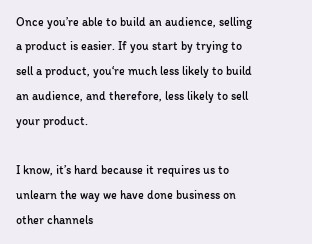Once you’re able to build an audience, selling a product is easier. If you start by trying to sell a product, you‘re much less likely to build an audience, and therefore, less likely to sell your product.

I know, it’s hard because it requires us to unlearn the way we have done business on other channels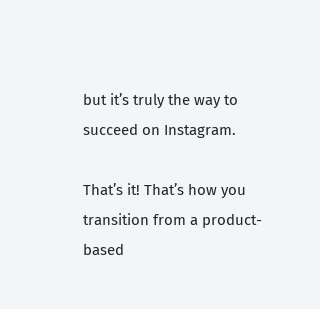but it’s truly the way to succeed on Instagram.

That’s it! That’s how you transition from a product-based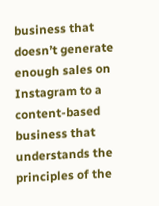business that doesn’t generate enough sales on Instagram to a content-based business that understands the principles of the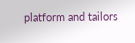platform and tailors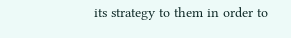its strategy to them in order to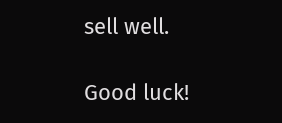sell well.

Good luck!